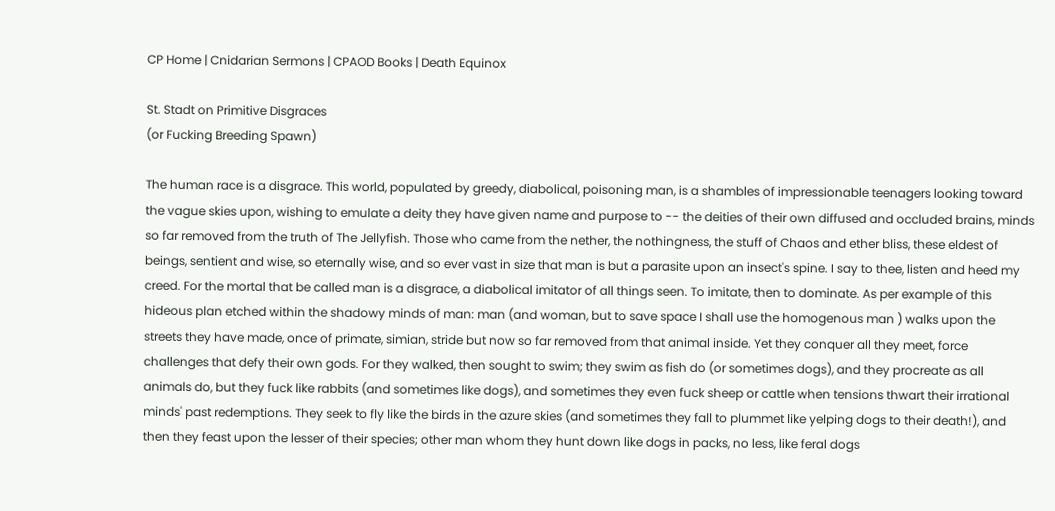CP Home | Cnidarian Sermons | CPAOD Books | Death Equinox

St. Stadt on Primitive Disgraces
(or Fucking Breeding Spawn)

The human race is a disgrace. This world, populated by greedy, diabolical, poisoning man, is a shambles of impressionable teenagers looking toward the vague skies upon, wishing to emulate a deity they have given name and purpose to -- the deities of their own diffused and occluded brains, minds so far removed from the truth of The Jellyfish. Those who came from the nether, the nothingness, the stuff of Chaos and ether bliss, these eldest of beings, sentient and wise, so eternally wise, and so ever vast in size that man is but a parasite upon an insect's spine. I say to thee, listen and heed my creed. For the mortal that be called man is a disgrace, a diabolical imitator of all things seen. To imitate, then to dominate. As per example of this hideous plan etched within the shadowy minds of man: man (and woman, but to save space I shall use the homogenous man ) walks upon the streets they have made, once of primate, simian, stride but now so far removed from that animal inside. Yet they conquer all they meet, force challenges that defy their own gods. For they walked, then sought to swim; they swim as fish do (or sometimes dogs), and they procreate as all animals do, but they fuck like rabbits (and sometimes like dogs), and sometimes they even fuck sheep or cattle when tensions thwart their irrational minds' past redemptions. They seek to fly like the birds in the azure skies (and sometimes they fall to plummet like yelping dogs to their death!), and then they feast upon the lesser of their species; other man whom they hunt down like dogs in packs, no less, like feral dogs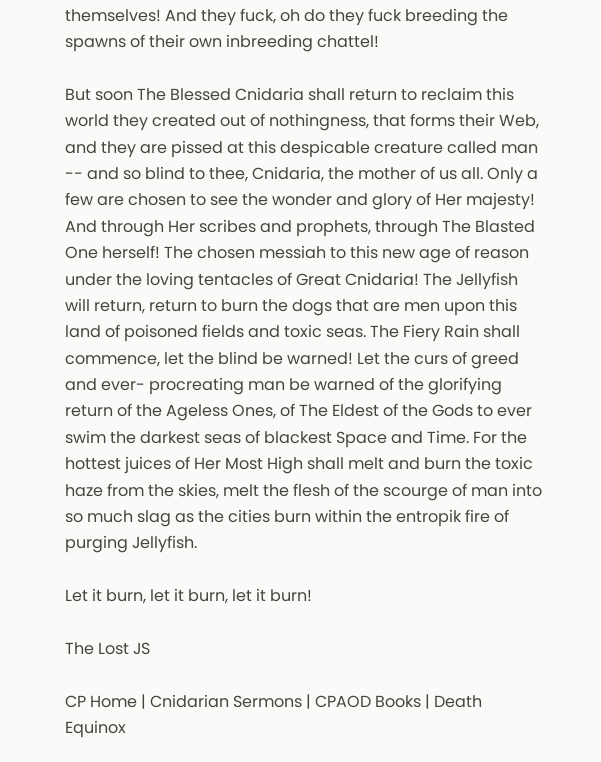themselves! And they fuck, oh do they fuck breeding the spawns of their own inbreeding chattel!

But soon The Blessed Cnidaria shall return to reclaim this world they created out of nothingness, that forms their Web, and they are pissed at this despicable creature called man -- and so blind to thee, Cnidaria, the mother of us all. Only a few are chosen to see the wonder and glory of Her majesty! And through Her scribes and prophets, through The Blasted One herself! The chosen messiah to this new age of reason under the loving tentacles of Great Cnidaria! The Jellyfish will return, return to burn the dogs that are men upon this land of poisoned fields and toxic seas. The Fiery Rain shall commence, let the blind be warned! Let the curs of greed and ever- procreating man be warned of the glorifying return of the Ageless Ones, of The Eldest of the Gods to ever swim the darkest seas of blackest Space and Time. For the hottest juices of Her Most High shall melt and burn the toxic haze from the skies, melt the flesh of the scourge of man into so much slag as the cities burn within the entropik fire of purging Jellyfish.

Let it burn, let it burn, let it burn!

The Lost JS

CP Home | Cnidarian Sermons | CPAOD Books | Death Equinox